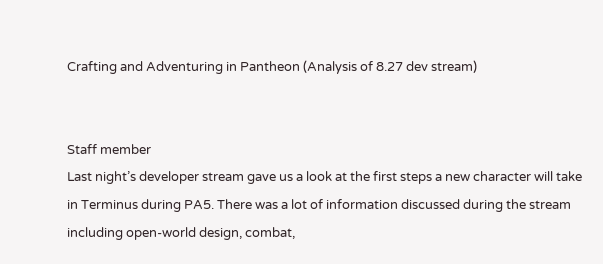Crafting and Adventuring in Pantheon (Analysis of 8.27 dev stream)


Staff member
Last night’s developer stream gave us a look at the first steps a new character will take in Terminus during PA5. There was a lot of information discussed during the stream including open-world design, combat,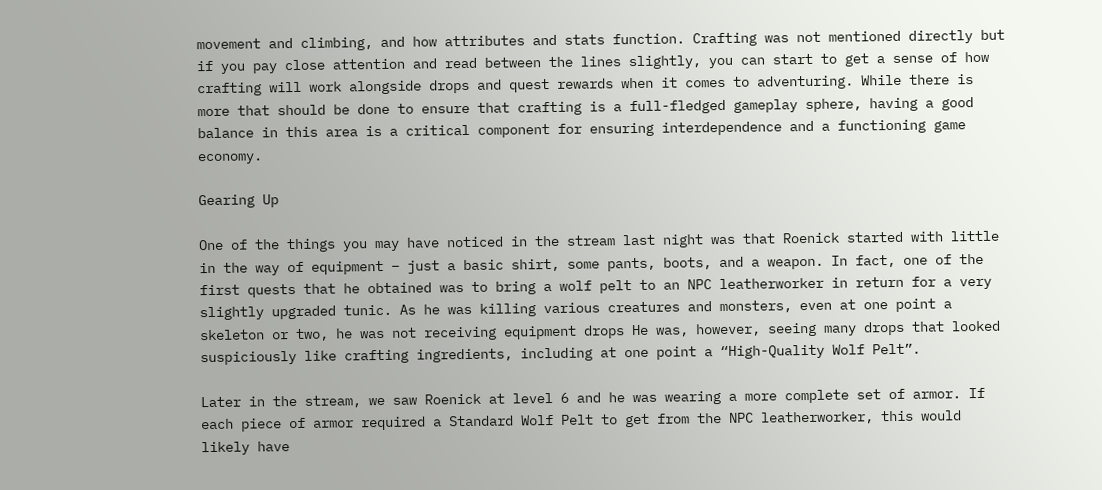movement and climbing, and how attributes and stats function. Crafting was not mentioned directly but if you pay close attention and read between the lines slightly, you can start to get a sense of how crafting will work alongside drops and quest rewards when it comes to adventuring. While there is more that should be done to ensure that crafting is a full-fledged gameplay sphere, having a good balance in this area is a critical component for ensuring interdependence and a functioning game economy.

Gearing Up

One of the things you may have noticed in the stream last night was that Roenick started with little in the way of equipment – just a basic shirt, some pants, boots, and a weapon. In fact, one of the first quests that he obtained was to bring a wolf pelt to an NPC leatherworker in return for a very slightly upgraded tunic. As he was killing various creatures and monsters, even at one point a skeleton or two, he was not receiving equipment drops He was, however, seeing many drops that looked suspiciously like crafting ingredients, including at one point a “High-Quality Wolf Pelt”.

Later in the stream, we saw Roenick at level 6 and he was wearing a more complete set of armor. If each piece of armor required a Standard Wolf Pelt to get from the NPC leatherworker, this would likely have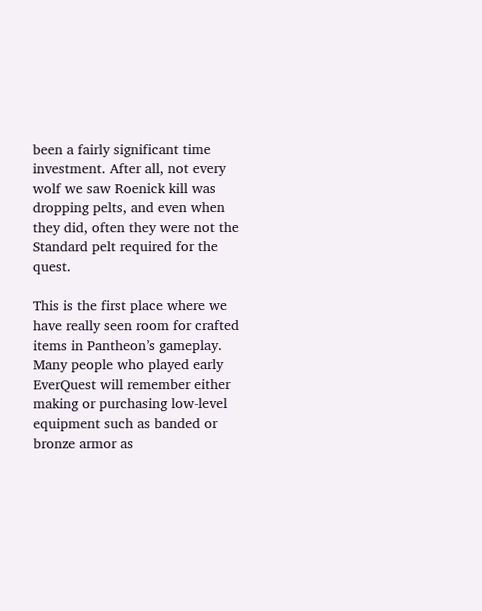been a fairly significant time investment. After all, not every wolf we saw Roenick kill was dropping pelts, and even when they did, often they were not the Standard pelt required for the quest.

This is the first place where we have really seen room for crafted items in Pantheon’s gameplay. Many people who played early EverQuest will remember either making or purchasing low-level equipment such as banded or bronze armor as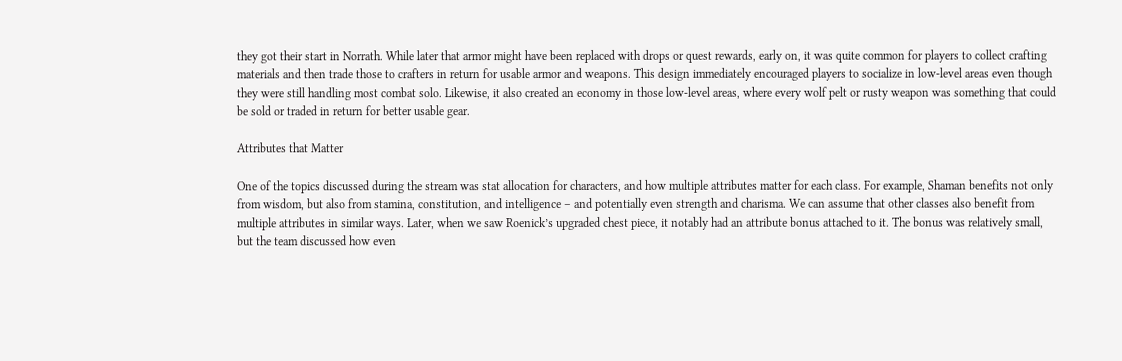they got their start in Norrath. While later that armor might have been replaced with drops or quest rewards, early on, it was quite common for players to collect crafting materials and then trade those to crafters in return for usable armor and weapons. This design immediately encouraged players to socialize in low-level areas even though they were still handling most combat solo. Likewise, it also created an economy in those low-level areas, where every wolf pelt or rusty weapon was something that could be sold or traded in return for better usable gear.

Attributes that Matter

One of the topics discussed during the stream was stat allocation for characters, and how multiple attributes matter for each class. For example, Shaman benefits not only from wisdom, but also from stamina, constitution, and intelligence – and potentially even strength and charisma. We can assume that other classes also benefit from multiple attributes in similar ways. Later, when we saw Roenick’s upgraded chest piece, it notably had an attribute bonus attached to it. The bonus was relatively small, but the team discussed how even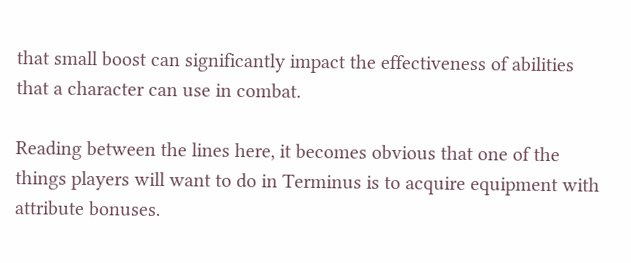that small boost can significantly impact the effectiveness of abilities that a character can use in combat.

Reading between the lines here, it becomes obvious that one of the things players will want to do in Terminus is to acquire equipment with attribute bonuses.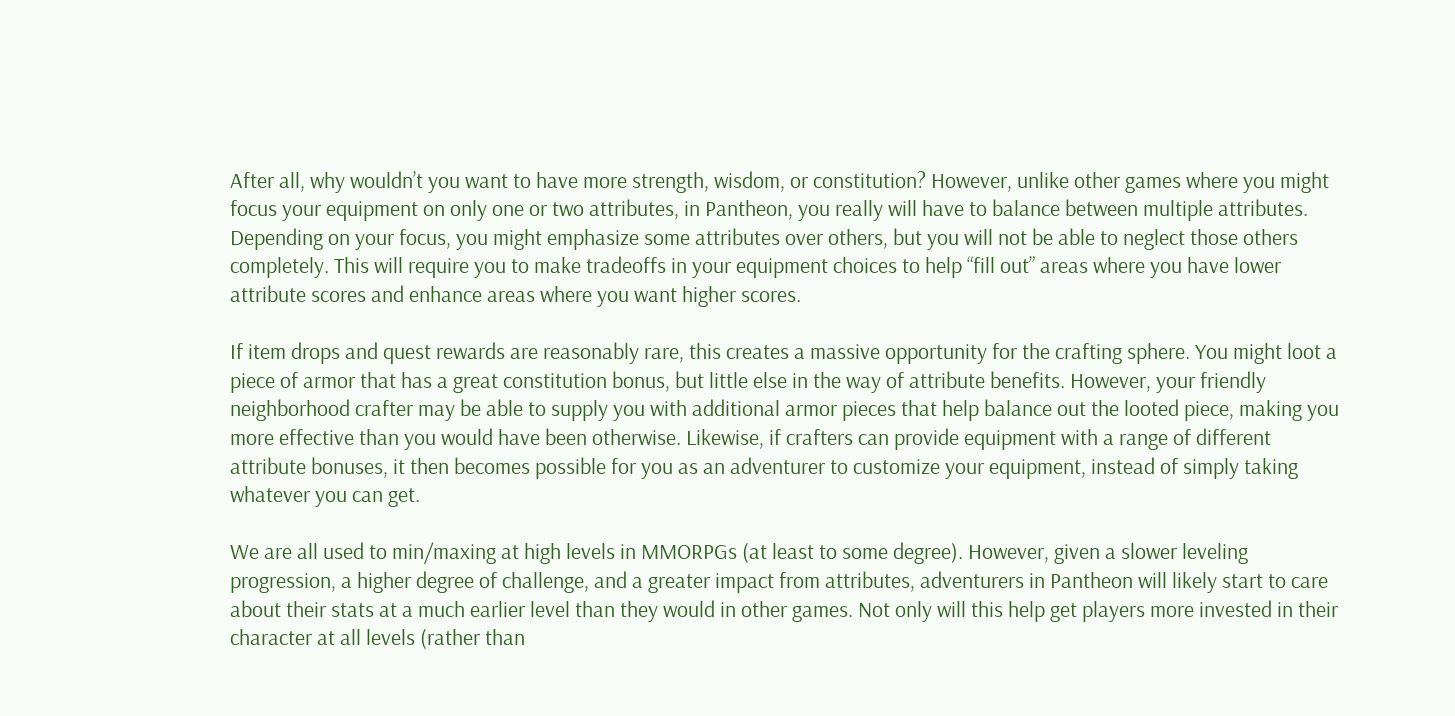After all, why wouldn’t you want to have more strength, wisdom, or constitution? However, unlike other games where you might focus your equipment on only one or two attributes, in Pantheon, you really will have to balance between multiple attributes. Depending on your focus, you might emphasize some attributes over others, but you will not be able to neglect those others completely. This will require you to make tradeoffs in your equipment choices to help “fill out” areas where you have lower attribute scores and enhance areas where you want higher scores.

If item drops and quest rewards are reasonably rare, this creates a massive opportunity for the crafting sphere. You might loot a piece of armor that has a great constitution bonus, but little else in the way of attribute benefits. However, your friendly neighborhood crafter may be able to supply you with additional armor pieces that help balance out the looted piece, making you more effective than you would have been otherwise. Likewise, if crafters can provide equipment with a range of different attribute bonuses, it then becomes possible for you as an adventurer to customize your equipment, instead of simply taking whatever you can get.

We are all used to min/maxing at high levels in MMORPGs (at least to some degree). However, given a slower leveling progression, a higher degree of challenge, and a greater impact from attributes, adventurers in Pantheon will likely start to care about their stats at a much earlier level than they would in other games. Not only will this help get players more invested in their character at all levels (rather than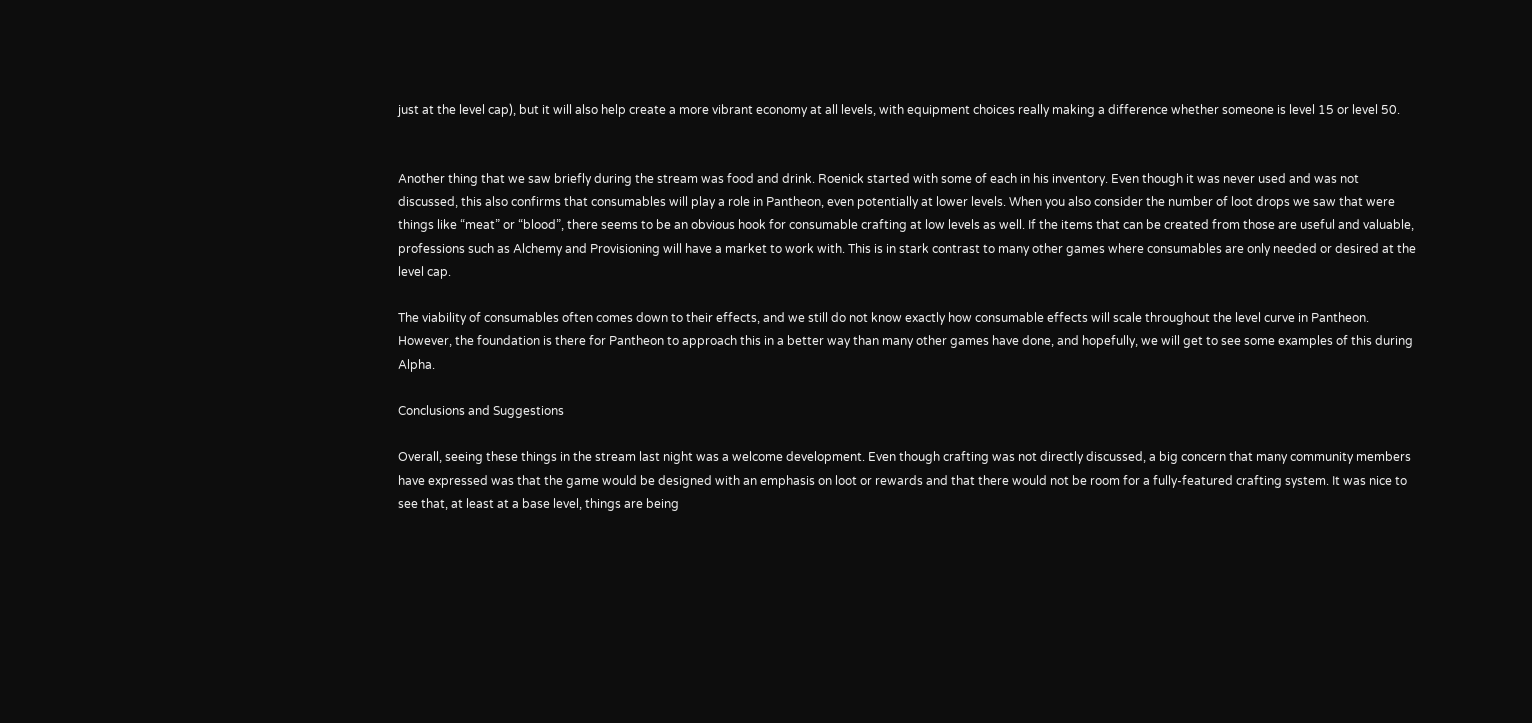just at the level cap), but it will also help create a more vibrant economy at all levels, with equipment choices really making a difference whether someone is level 15 or level 50.


Another thing that we saw briefly during the stream was food and drink. Roenick started with some of each in his inventory. Even though it was never used and was not discussed, this also confirms that consumables will play a role in Pantheon, even potentially at lower levels. When you also consider the number of loot drops we saw that were things like “meat” or “blood”, there seems to be an obvious hook for consumable crafting at low levels as well. If the items that can be created from those are useful and valuable, professions such as Alchemy and Provisioning will have a market to work with. This is in stark contrast to many other games where consumables are only needed or desired at the level cap.

The viability of consumables often comes down to their effects, and we still do not know exactly how consumable effects will scale throughout the level curve in Pantheon. However, the foundation is there for Pantheon to approach this in a better way than many other games have done, and hopefully, we will get to see some examples of this during Alpha.

Conclusions and Suggestions

Overall, seeing these things in the stream last night was a welcome development. Even though crafting was not directly discussed, a big concern that many community members have expressed was that the game would be designed with an emphasis on loot or rewards and that there would not be room for a fully-featured crafting system. It was nice to see that, at least at a base level, things are being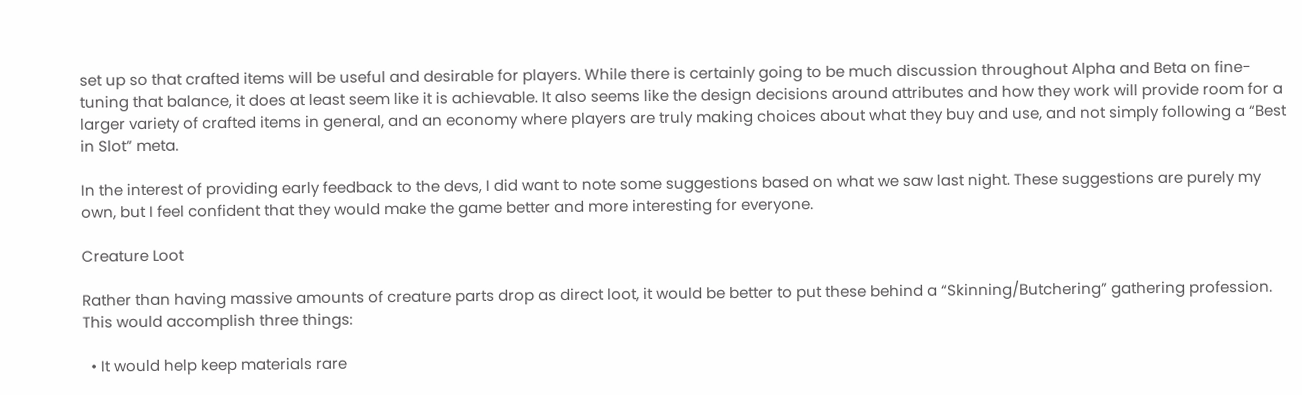set up so that crafted items will be useful and desirable for players. While there is certainly going to be much discussion throughout Alpha and Beta on fine-tuning that balance, it does at least seem like it is achievable. It also seems like the design decisions around attributes and how they work will provide room for a larger variety of crafted items in general, and an economy where players are truly making choices about what they buy and use, and not simply following a “Best in Slot” meta.

In the interest of providing early feedback to the devs, I did want to note some suggestions based on what we saw last night. These suggestions are purely my own, but I feel confident that they would make the game better and more interesting for everyone.

Creature Loot

Rather than having massive amounts of creature parts drop as direct loot, it would be better to put these behind a “Skinning/Butchering” gathering profession. This would accomplish three things:

  • It would help keep materials rare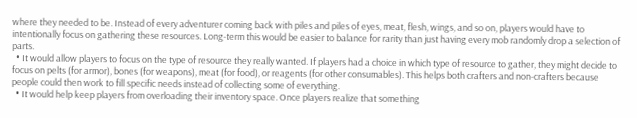where they needed to be. Instead of every adventurer coming back with piles and piles of eyes, meat, flesh, wings, and so on, players would have to intentionally focus on gathering these resources. Long-term this would be easier to balance for rarity than just having every mob randomly drop a selection of parts.
  • It would allow players to focus on the type of resource they really wanted. If players had a choice in which type of resource to gather, they might decide to focus on pelts (for armor), bones (for weapons), meat (for food), or reagents (for other consumables). This helps both crafters and non-crafters because people could then work to fill specific needs instead of collecting some of everything.
  • It would help keep players from overloading their inventory space. Once players realize that something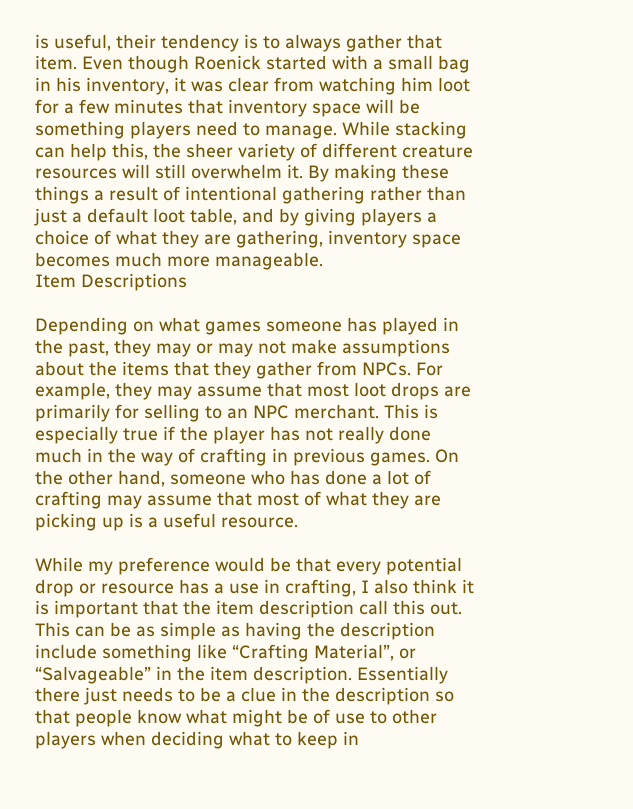is useful, their tendency is to always gather that item. Even though Roenick started with a small bag in his inventory, it was clear from watching him loot for a few minutes that inventory space will be something players need to manage. While stacking can help this, the sheer variety of different creature resources will still overwhelm it. By making these things a result of intentional gathering rather than just a default loot table, and by giving players a choice of what they are gathering, inventory space becomes much more manageable.
Item Descriptions

Depending on what games someone has played in the past, they may or may not make assumptions about the items that they gather from NPCs. For example, they may assume that most loot drops are primarily for selling to an NPC merchant. This is especially true if the player has not really done much in the way of crafting in previous games. On the other hand, someone who has done a lot of crafting may assume that most of what they are picking up is a useful resource.

While my preference would be that every potential drop or resource has a use in crafting, I also think it is important that the item description call this out. This can be as simple as having the description include something like “Crafting Material”, or “Salvageable” in the item description. Essentially there just needs to be a clue in the description so that people know what might be of use to other players when deciding what to keep in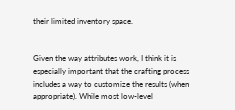their limited inventory space.


Given the way attributes work, I think it is especially important that the crafting process includes a way to customize the results (when appropriate). While most low-level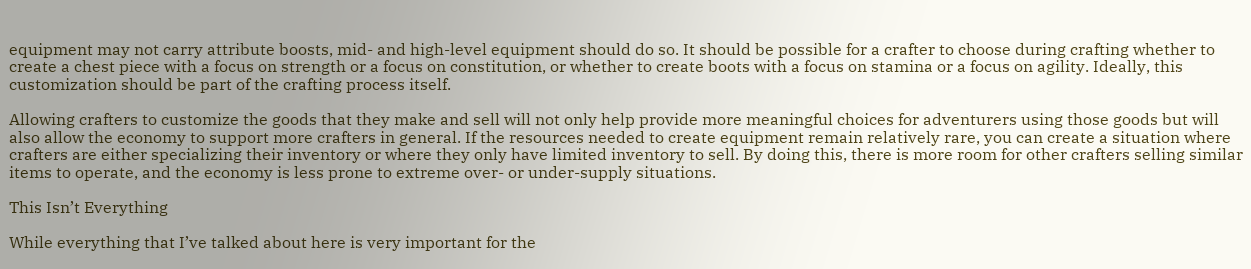equipment may not carry attribute boosts, mid- and high-level equipment should do so. It should be possible for a crafter to choose during crafting whether to create a chest piece with a focus on strength or a focus on constitution, or whether to create boots with a focus on stamina or a focus on agility. Ideally, this customization should be part of the crafting process itself.

Allowing crafters to customize the goods that they make and sell will not only help provide more meaningful choices for adventurers using those goods but will also allow the economy to support more crafters in general. If the resources needed to create equipment remain relatively rare, you can create a situation where crafters are either specializing their inventory or where they only have limited inventory to sell. By doing this, there is more room for other crafters selling similar items to operate, and the economy is less prone to extreme over- or under-supply situations.

This Isn’t Everything

While everything that I’ve talked about here is very important for the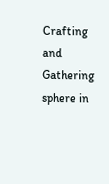Crafting and Gathering sphere in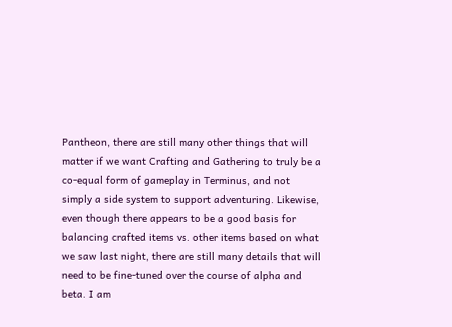Pantheon, there are still many other things that will matter if we want Crafting and Gathering to truly be a co-equal form of gameplay in Terminus, and not simply a side system to support adventuring. Likewise, even though there appears to be a good basis for balancing crafted items vs. other items based on what we saw last night, there are still many details that will need to be fine-tuned over the course of alpha and beta. I am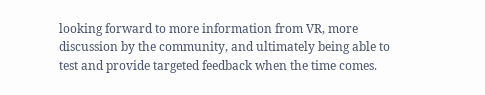looking forward to more information from VR, more discussion by the community, and ultimately being able to test and provide targeted feedback when the time comes.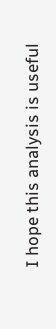I hope this analysis is useful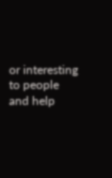or interesting to people and help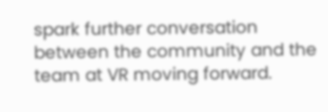spark further conversation between the community and the team at VR moving forward.